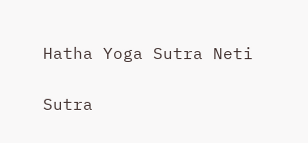Hatha Yoga Sutra Neti

Sutra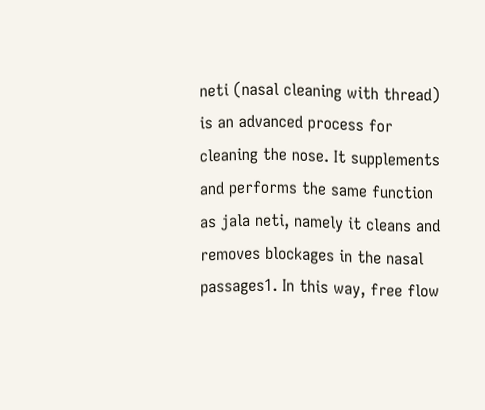neti (nasal cleaning with thread) is an advanced process for cleaning the nose. It supplements and performs the same function as jala neti, namely it cleans and removes blockages in the nasal passages1. In this way, free flow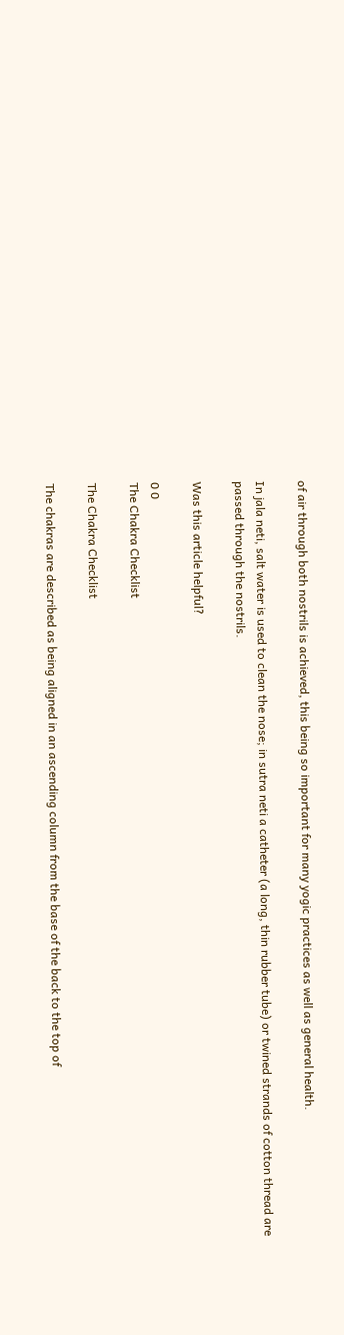of air through both nostrils is achieved, this being so important for many yogic practices as well as general health.

In jala neti, salt water is used to clean the nose; in sutra neti a catheter (a long, thin rubber tube) or twined strands of cotton thread are passed through the nostrils.

Was this article helpful?

0 0
The Chakra Checklist

The Chakra Checklist

The chakras are described as being aligned in an ascending column from the base of the back to the top of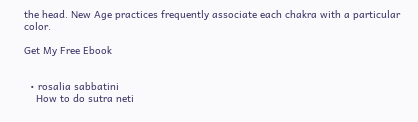the head. New Age practices frequently associate each chakra with a particular color.

Get My Free Ebook


  • rosalia sabbatini
    How to do sutra neti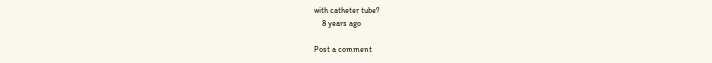with catheter tube?
    8 years ago

Post a comment